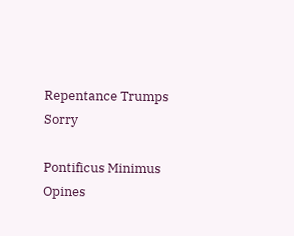Repentance Trumps Sorry

Pontificus Minimus Opines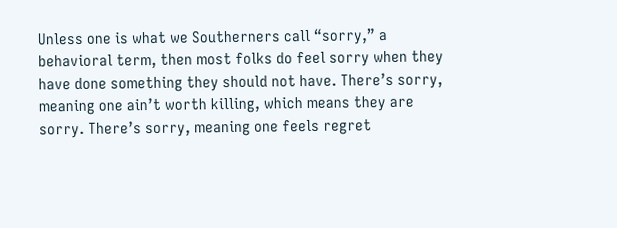Unless one is what we Southerners call “sorry,” a behavioral term, then most folks do feel sorry when they have done something they should not have. There’s sorry, meaning one ain’t worth killing, which means they are sorry. There’s sorry, meaning one feels regret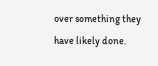over something they have likely done.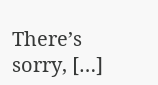There’s sorry, […]